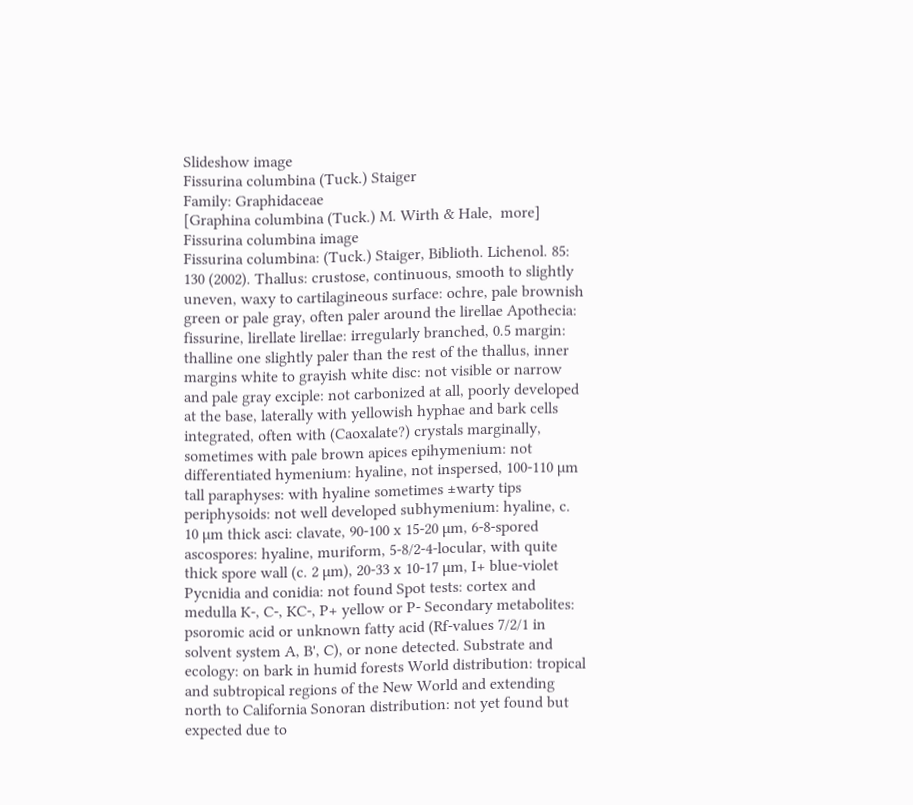Slideshow image
Fissurina columbina (Tuck.) Staiger
Family: Graphidaceae
[Graphina columbina (Tuck.) M. Wirth & Hale,  more]
Fissurina columbina image
Fissurina columbina: (Tuck.) Staiger, Biblioth. Lichenol. 85: 130 (2002). Thallus: crustose, continuous, smooth to slightly uneven, waxy to cartilagineous surface: ochre, pale brownish green or pale gray, often paler around the lirellae Apothecia: fissurine, lirellate lirellae: irregularly branched, 0.5 margin: thalline one slightly paler than the rest of the thallus, inner margins white to grayish white disc: not visible or narrow and pale gray exciple: not carbonized at all, poorly developed at the base, laterally with yellowish hyphae and bark cells integrated, often with (Caoxalate?) crystals marginally, sometimes with pale brown apices epihymenium: not differentiated hymenium: hyaline, not inspersed, 100-110 µm tall paraphyses: with hyaline sometimes ±warty tips periphysoids: not well developed subhymenium: hyaline, c. 10 µm thick asci: clavate, 90-100 x 15-20 µm, 6-8-spored ascospores: hyaline, muriform, 5-8/2-4-locular, with quite thick spore wall (c. 2 µm), 20-33 x 10-17 µm, I+ blue-violet Pycnidia and conidia: not found Spot tests: cortex and medulla K-, C-, KC-, P+ yellow or P- Secondary metabolites: psoromic acid or unknown fatty acid (Rf-values 7/2/1 in solvent system A, B', C), or none detected. Substrate and ecology: on bark in humid forests World distribution: tropical and subtropical regions of the New World and extending north to California Sonoran distribution: not yet found but expected due to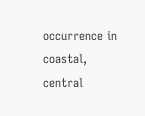occurrence in coastal, central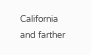California and farther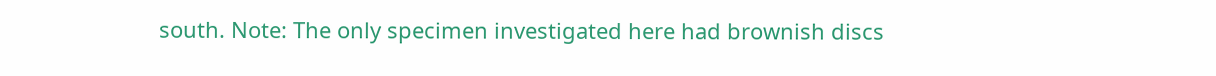south. Note: The only specimen investigated here had brownish discs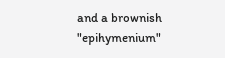and a brownish "epihymenium"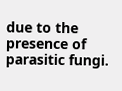due to the presence of parasitic fungi.